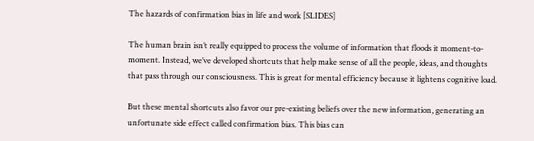The hazards of confirmation bias in life and work [SLIDES]

The human brain isn’t really equipped to process the volume of information that floods it moment-to-moment. Instead, we’ve developed shortcuts that help make sense of all the people, ideas, and thoughts that pass through our consciousness. This is great for mental efficiency because it lightens cognitive load.

But these mental shortcuts also favor our pre-existing beliefs over the new information, generating an unfortunate side effect called confirmation bias. This bias can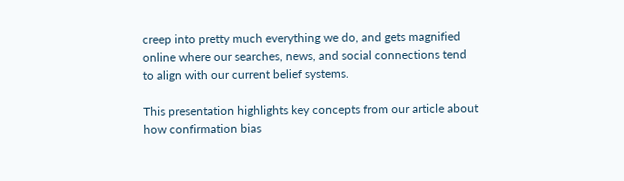creep into pretty much everything we do, and gets magnified online where our searches, news, and social connections tend to align with our current belief systems.

This presentation highlights key concepts from our article about how confirmation bias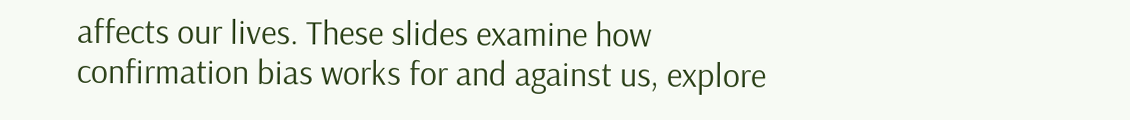affects our lives. These slides examine how confirmation bias works for and against us, explore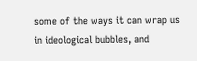some of the ways it can wrap us in ideological bubbles, and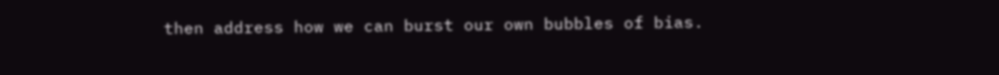then address how we can burst our own bubbles of bias.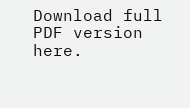Download full PDF version here.